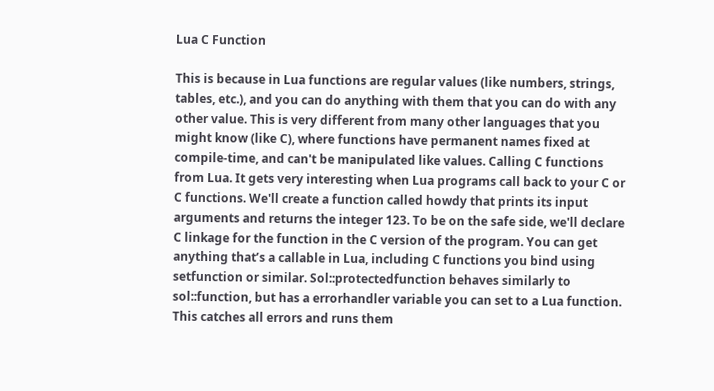Lua C Function

This is because in Lua functions are regular values (like numbers, strings, tables, etc.), and you can do anything with them that you can do with any other value. This is very different from many other languages that you might know (like C), where functions have permanent names fixed at compile-time, and can't be manipulated like values. Calling C functions from Lua. It gets very interesting when Lua programs call back to your C or C functions. We'll create a function called howdy that prints its input arguments and returns the integer 123. To be on the safe side, we'll declare C linkage for the function in the C version of the program. You can get anything that’s a callable in Lua, including C functions you bind using setfunction or similar. Sol::protectedfunction behaves similarly to sol::function, but has a errorhandler variable you can set to a Lua function. This catches all errors and runs them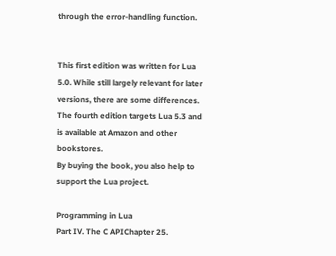through the error-handling function.


This first edition was written for Lua 5.0. While still largely relevant for later versions, there are some differences.
The fourth edition targets Lua 5.3 and is available at Amazon and other bookstores.
By buying the book, you also help to support the Lua project.

Programming in Lua
Part IV. The C APIChapter 25.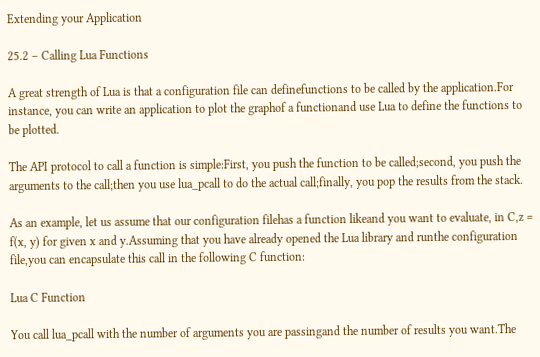Extending your Application

25.2 – Calling Lua Functions

A great strength of Lua is that a configuration file can definefunctions to be called by the application.For instance, you can write an application to plot the graphof a functionand use Lua to define the functions to be plotted.

The API protocol to call a function is simple:First, you push the function to be called;second, you push the arguments to the call;then you use lua_pcall to do the actual call;finally, you pop the results from the stack.

As an example, let us assume that our configuration filehas a function likeand you want to evaluate, in C,z = f(x, y) for given x and y.Assuming that you have already opened the Lua library and runthe configuration file,you can encapsulate this call in the following C function:

Lua C Function

You call lua_pcall with the number of arguments you are passingand the number of results you want.The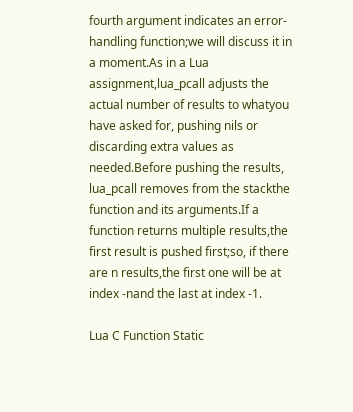fourth argument indicates an error-handling function;we will discuss it in a moment.As in a Lua assignment,lua_pcall adjusts the actual number of results to whatyou have asked for, pushing nils or discarding extra values as needed.Before pushing the results, lua_pcall removes from the stackthe function and its arguments.If a function returns multiple results,the first result is pushed first;so, if there are n results,the first one will be at index -nand the last at index -1.

Lua C Function Static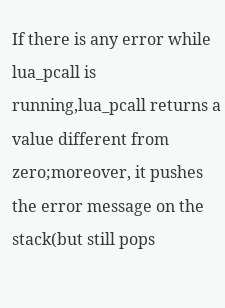If there is any error while lua_pcall is running,lua_pcall returns a value different from zero;moreover, it pushes the error message on the stack(but still pops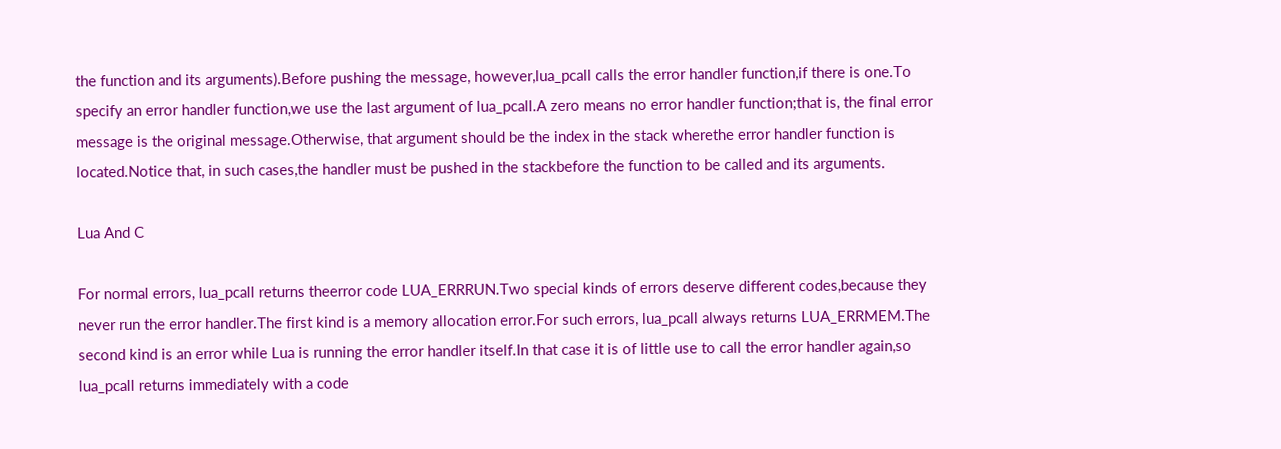the function and its arguments).Before pushing the message, however,lua_pcall calls the error handler function,if there is one.To specify an error handler function,we use the last argument of lua_pcall.A zero means no error handler function;that is, the final error message is the original message.Otherwise, that argument should be the index in the stack wherethe error handler function is located.Notice that, in such cases,the handler must be pushed in the stackbefore the function to be called and its arguments.

Lua And C

For normal errors, lua_pcall returns theerror code LUA_ERRRUN.Two special kinds of errors deserve different codes,because they never run the error handler.The first kind is a memory allocation error.For such errors, lua_pcall always returns LUA_ERRMEM.The second kind is an error while Lua is running the error handler itself.In that case it is of little use to call the error handler again,so lua_pcall returns immediately with a code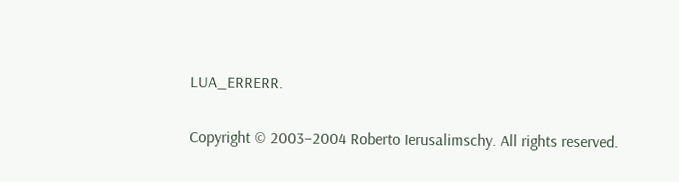LUA_ERRERR.

Copyright © 2003–2004 Roberto Ierusalimschy. All rights reserved.